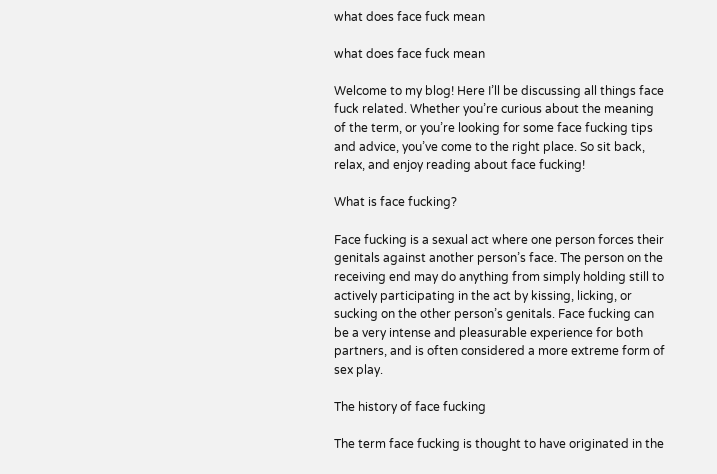what does face fuck mean

what does face fuck mean

Welcome to my blog! Here I’ll be discussing all things face fuck related. Whether you’re curious about the meaning of the term, or you’re looking for some face fucking tips and advice, you’ve come to the right place. So sit back, relax, and enjoy reading about face fucking!

What is face fucking?

Face fucking is a sexual act where one person forces their genitals against another person’s face. The person on the receiving end may do anything from simply holding still to actively participating in the act by kissing, licking, or sucking on the other person’s genitals. Face fucking can be a very intense and pleasurable experience for both partners, and is often considered a more extreme form of sex play.

The history of face fucking

The term face fucking is thought to have originated in the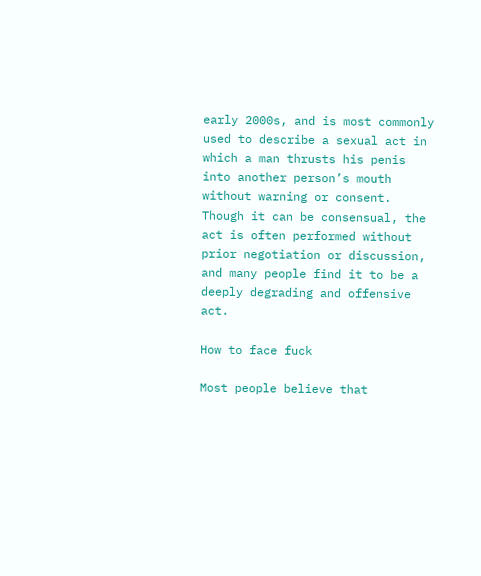early 2000s, and is most commonly used to describe a sexual act in which a man thrusts his penis into another person’s mouth without warning or consent. Though it can be consensual, the act is often performed without prior negotiation or discussion, and many people find it to be a deeply degrading and offensive act.

How to face fuck

Most people believe that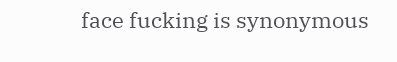face fucking is synonymous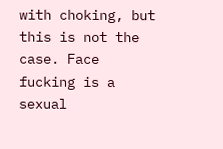with choking, but this is not the case. Face fucking is a sexual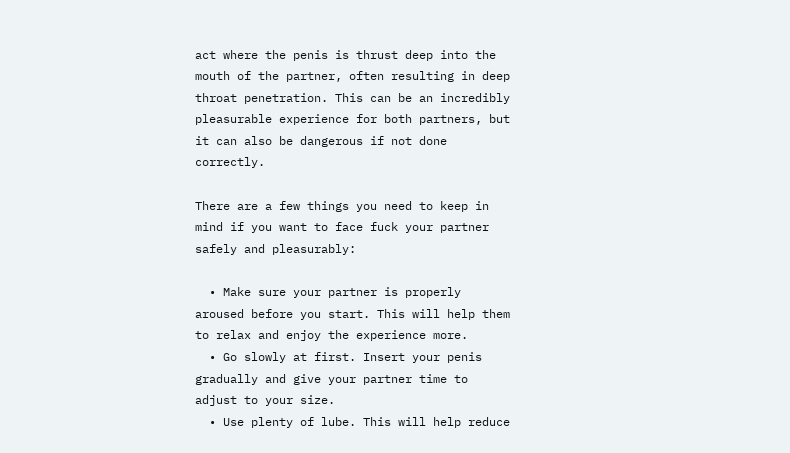act where the penis is thrust deep into the mouth of the partner, often resulting in deep throat penetration. This can be an incredibly pleasurable experience for both partners, but it can also be dangerous if not done correctly.

There are a few things you need to keep in mind if you want to face fuck your partner safely and pleasurably:

  • Make sure your partner is properly aroused before you start. This will help them to relax and enjoy the experience more.
  • Go slowly at first. Insert your penis gradually and give your partner time to adjust to your size.
  • Use plenty of lube. This will help reduce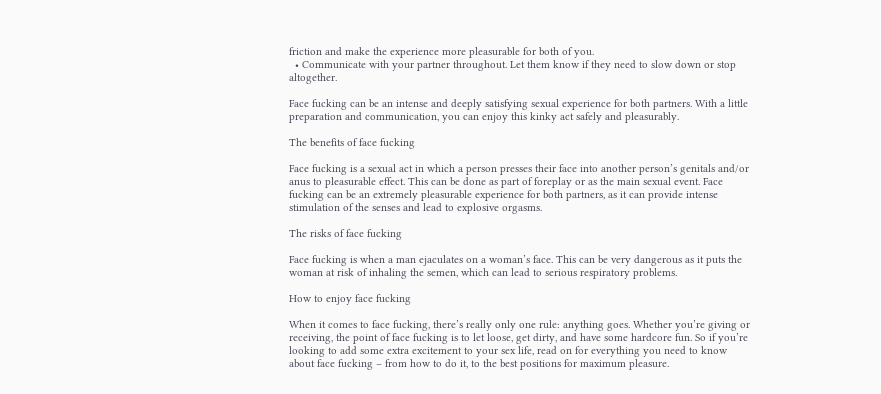friction and make the experience more pleasurable for both of you.
  • Communicate with your partner throughout. Let them know if they need to slow down or stop altogether.

Face fucking can be an intense and deeply satisfying sexual experience for both partners. With a little preparation and communication, you can enjoy this kinky act safely and pleasurably.

The benefits of face fucking

Face fucking is a sexual act in which a person presses their face into another person’s genitals and/or anus to pleasurable effect. This can be done as part of foreplay or as the main sexual event. Face fucking can be an extremely pleasurable experience for both partners, as it can provide intense stimulation of the senses and lead to explosive orgasms.

The risks of face fucking

Face fucking is when a man ejaculates on a woman’s face. This can be very dangerous as it puts the woman at risk of inhaling the semen, which can lead to serious respiratory problems.

How to enjoy face fucking

When it comes to face fucking, there’s really only one rule: anything goes. Whether you’re giving or receiving, the point of face fucking is to let loose, get dirty, and have some hardcore fun. So if you’re looking to add some extra excitement to your sex life, read on for everything you need to know about face fucking – from how to do it, to the best positions for maximum pleasure.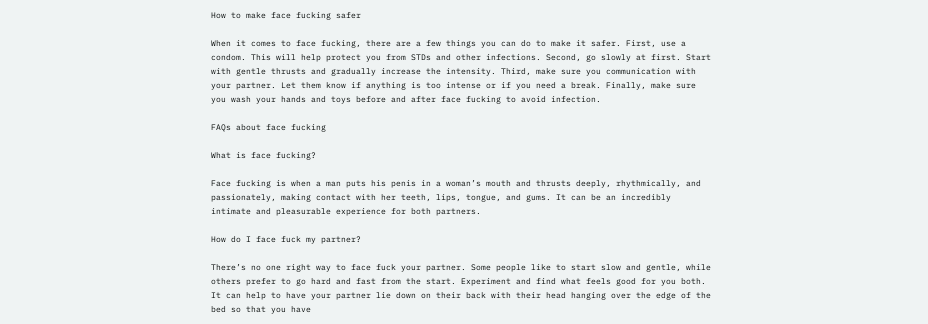How to make face fucking safer

When it comes to face fucking, there are a few things you can do to make it safer. First, use a condom. This will help protect you from STDs and other infections. Second, go slowly at first. Start with gentle thrusts and gradually increase the intensity. Third, make sure you communication with your partner. Let them know if anything is too intense or if you need a break. Finally, make sure you wash your hands and toys before and after face fucking to avoid infection.

FAQs about face fucking

What is face fucking?

Face fucking is when a man puts his penis in a woman’s mouth and thrusts deeply, rhythmically, and passionately, making contact with her teeth, lips, tongue, and gums. It can be an incredibly intimate and pleasurable experience for both partners.

How do I face fuck my partner?

There’s no one right way to face fuck your partner. Some people like to start slow and gentle, while others prefer to go hard and fast from the start. Experiment and find what feels good for you both. It can help to have your partner lie down on their back with their head hanging over the edge of the bed so that you have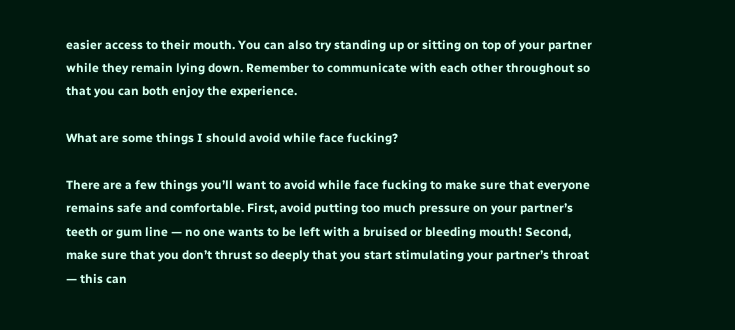easier access to their mouth. You can also try standing up or sitting on top of your partner while they remain lying down. Remember to communicate with each other throughout so that you can both enjoy the experience.

What are some things I should avoid while face fucking?

There are a few things you’ll want to avoid while face fucking to make sure that everyone remains safe and comfortable. First, avoid putting too much pressure on your partner’s teeth or gum line — no one wants to be left with a bruised or bleeding mouth! Second, make sure that you don’t thrust so deeply that you start stimulating your partner’s throat — this can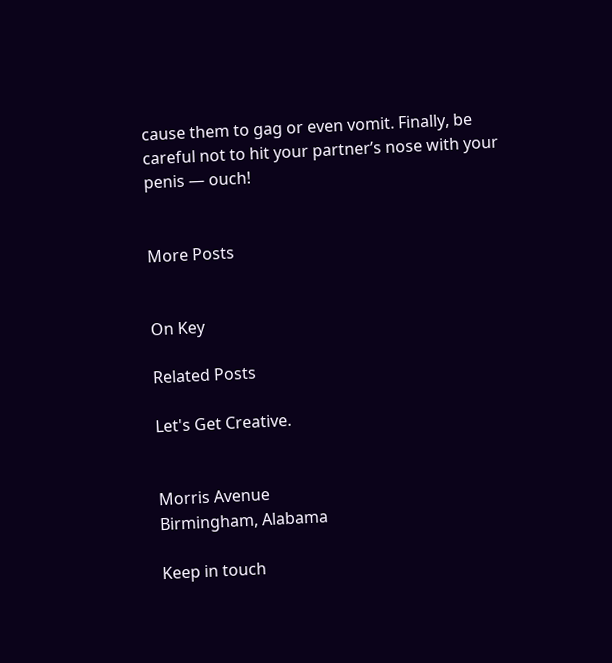cause them to gag or even vomit. Finally, be careful not to hit your partner’s nose with your penis — ouch!


More Posts


On Key

Related Posts

Let's Get Creative.


Morris Avenue
Birmingham, Alabama

Keep in touch